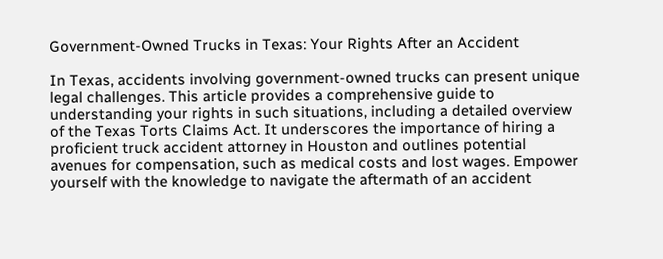Government-Owned Trucks in Texas: Your Rights After an Accident

In Texas, accidents involving government-owned trucks can present unique legal challenges. This article provides a comprehensive guide to understanding your rights in such situations, including a detailed overview of the Texas Torts Claims Act. It underscores the importance of hiring a proficient truck accident attorney in Houston and outlines potential avenues for compensation, such as medical costs and lost wages. Empower yourself with the knowledge to navigate the aftermath of an accident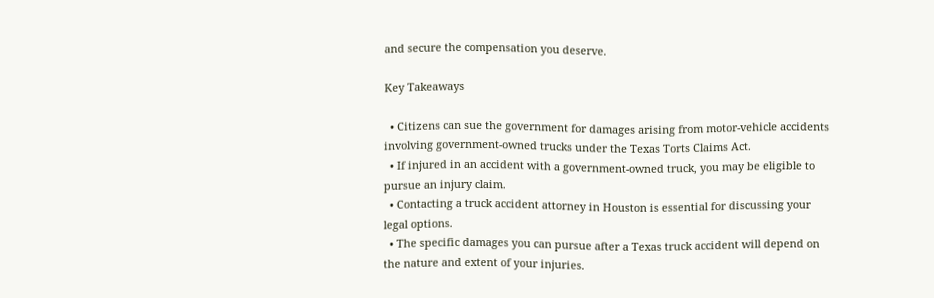and secure the compensation you deserve.

Key Takeaways

  • Citizens can sue the government for damages arising from motor-vehicle accidents involving government-owned trucks under the Texas Torts Claims Act.
  • If injured in an accident with a government-owned truck, you may be eligible to pursue an injury claim.
  • Contacting a truck accident attorney in Houston is essential for discussing your legal options.
  • The specific damages you can pursue after a Texas truck accident will depend on the nature and extent of your injuries.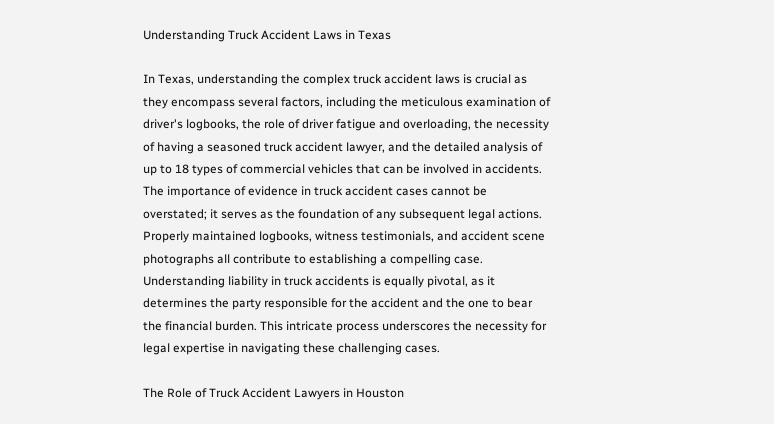Understanding Truck Accident Laws in Texas

In Texas, understanding the complex truck accident laws is crucial as they encompass several factors, including the meticulous examination of driver's logbooks, the role of driver fatigue and overloading, the necessity of having a seasoned truck accident lawyer, and the detailed analysis of up to 18 types of commercial vehicles that can be involved in accidents. The importance of evidence in truck accident cases cannot be overstated; it serves as the foundation of any subsequent legal actions. Properly maintained logbooks, witness testimonials, and accident scene photographs all contribute to establishing a compelling case. Understanding liability in truck accidents is equally pivotal, as it determines the party responsible for the accident and the one to bear the financial burden. This intricate process underscores the necessity for legal expertise in navigating these challenging cases.

The Role of Truck Accident Lawyers in Houston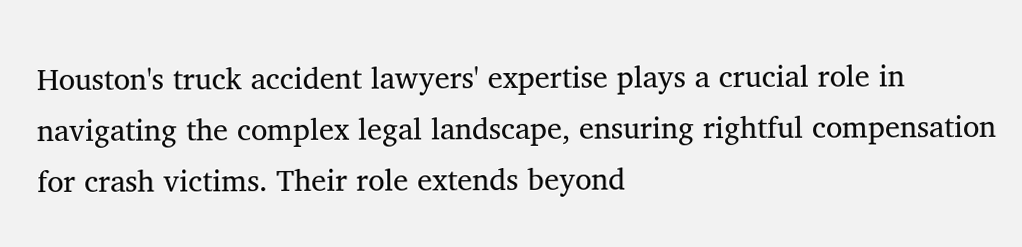Houston's truck accident lawyers' expertise plays a crucial role in navigating the complex legal landscape, ensuring rightful compensation for crash victims. Their role extends beyond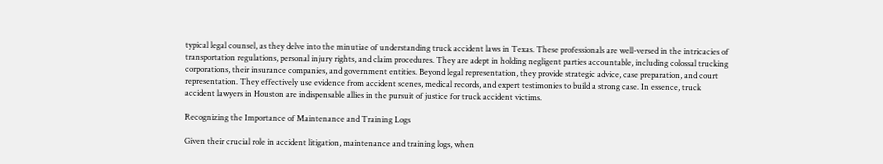typical legal counsel, as they delve into the minutiae of understanding truck accident laws in Texas. These professionals are well-versed in the intricacies of transportation regulations, personal injury rights, and claim procedures. They are adept in holding negligent parties accountable, including colossal trucking corporations, their insurance companies, and government entities. Beyond legal representation, they provide strategic advice, case preparation, and court representation. They effectively use evidence from accident scenes, medical records, and expert testimonies to build a strong case. In essence, truck accident lawyers in Houston are indispensable allies in the pursuit of justice for truck accident victims.

Recognizing the Importance of Maintenance and Training Logs

Given their crucial role in accident litigation, maintenance and training logs, when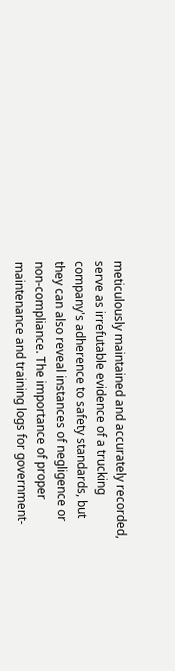meticulously maintained and accurately recorded, serve as irrefutable evidence of a trucking company's adherence to safety standards, but they can also reveal instances of negligence or non-compliance. The importance of proper maintenance and training logs for government-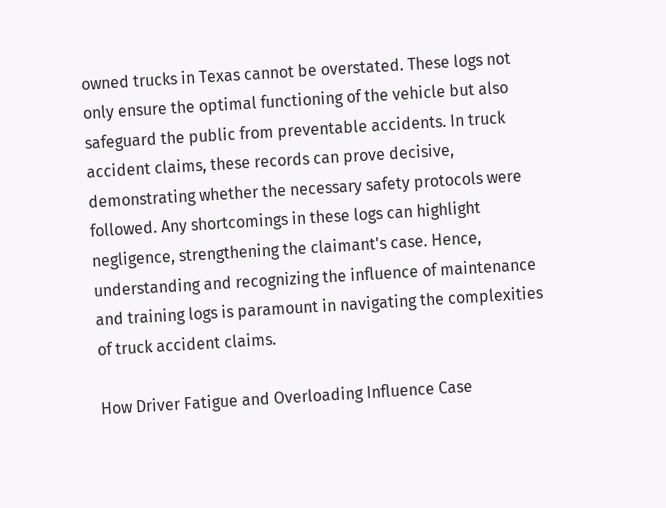owned trucks in Texas cannot be overstated. These logs not only ensure the optimal functioning of the vehicle but also safeguard the public from preventable accidents. In truck accident claims, these records can prove decisive, demonstrating whether the necessary safety protocols were followed. Any shortcomings in these logs can highlight negligence, strengthening the claimant's case. Hence, understanding and recognizing the influence of maintenance and training logs is paramount in navigating the complexities of truck accident claims.

How Driver Fatigue and Overloading Influence Case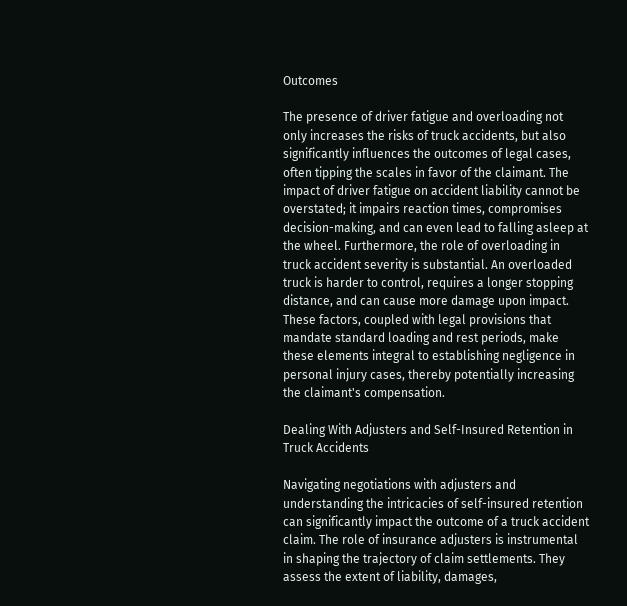Outcomes

The presence of driver fatigue and overloading not only increases the risks of truck accidents, but also significantly influences the outcomes of legal cases, often tipping the scales in favor of the claimant. The impact of driver fatigue on accident liability cannot be overstated; it impairs reaction times, compromises decision-making, and can even lead to falling asleep at the wheel. Furthermore, the role of overloading in truck accident severity is substantial. An overloaded truck is harder to control, requires a longer stopping distance, and can cause more damage upon impact. These factors, coupled with legal provisions that mandate standard loading and rest periods, make these elements integral to establishing negligence in personal injury cases, thereby potentially increasing the claimant's compensation.

Dealing With Adjusters and Self-Insured Retention in Truck Accidents

Navigating negotiations with adjusters and understanding the intricacies of self-insured retention can significantly impact the outcome of a truck accident claim. The role of insurance adjusters is instrumental in shaping the trajectory of claim settlements. They assess the extent of liability, damages,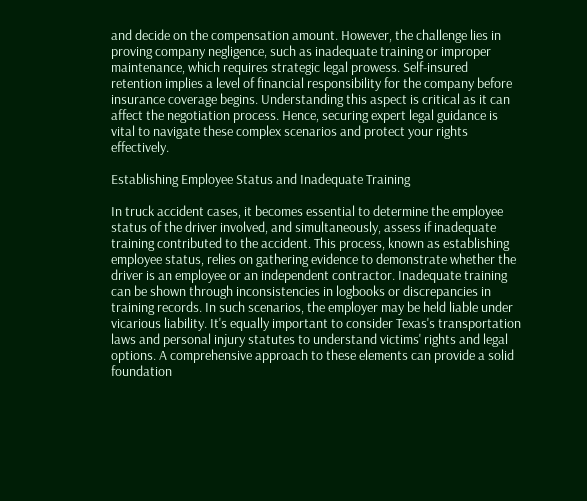and decide on the compensation amount. However, the challenge lies in proving company negligence, such as inadequate training or improper maintenance, which requires strategic legal prowess. Self-insured retention implies a level of financial responsibility for the company before insurance coverage begins. Understanding this aspect is critical as it can affect the negotiation process. Hence, securing expert legal guidance is vital to navigate these complex scenarios and protect your rights effectively.

Establishing Employee Status and Inadequate Training

In truck accident cases, it becomes essential to determine the employee status of the driver involved, and simultaneously, assess if inadequate training contributed to the accident. This process, known as establishing employee status, relies on gathering evidence to demonstrate whether the driver is an employee or an independent contractor. Inadequate training can be shown through inconsistencies in logbooks or discrepancies in training records. In such scenarios, the employer may be held liable under vicarious liability. It's equally important to consider Texas's transportation laws and personal injury statutes to understand victims' rights and legal options. A comprehensive approach to these elements can provide a solid foundation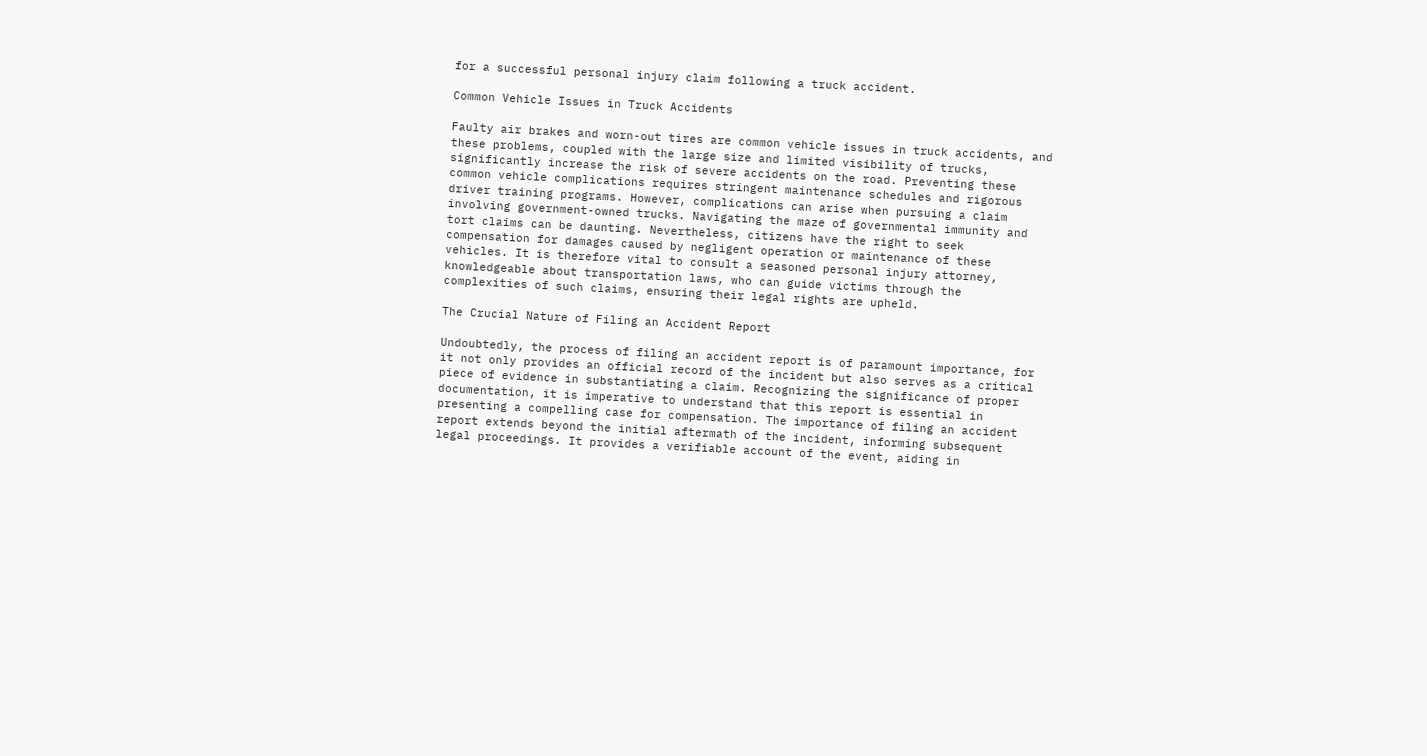for a successful personal injury claim following a truck accident.

Common Vehicle Issues in Truck Accidents

Faulty air brakes and worn-out tires are common vehicle issues in truck accidents, and these problems, coupled with the large size and limited visibility of trucks, significantly increase the risk of severe accidents on the road. Preventing these common vehicle complications requires stringent maintenance schedules and rigorous driver training programs. However, complications can arise when pursuing a claim involving government-owned trucks. Navigating the maze of governmental immunity and tort claims can be daunting. Nevertheless, citizens have the right to seek compensation for damages caused by negligent operation or maintenance of these vehicles. It is therefore vital to consult a seasoned personal injury attorney, knowledgeable about transportation laws, who can guide victims through the complexities of such claims, ensuring their legal rights are upheld.

The Crucial Nature of Filing an Accident Report

Undoubtedly, the process of filing an accident report is of paramount importance, for it not only provides an official record of the incident but also serves as a critical piece of evidence in substantiating a claim. Recognizing the significance of proper documentation, it is imperative to understand that this report is essential in presenting a compelling case for compensation. The importance of filing an accident report extends beyond the initial aftermath of the incident, informing subsequent legal proceedings. It provides a verifiable account of the event, aiding in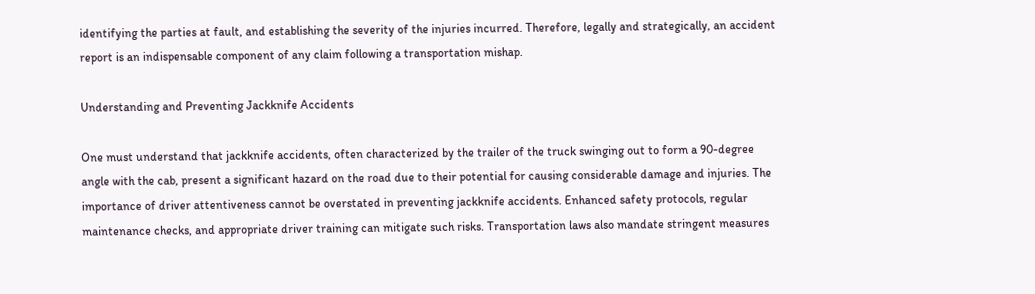identifying the parties at fault, and establishing the severity of the injuries incurred. Therefore, legally and strategically, an accident report is an indispensable component of any claim following a transportation mishap.

Understanding and Preventing Jackknife Accidents

One must understand that jackknife accidents, often characterized by the trailer of the truck swinging out to form a 90-degree angle with the cab, present a significant hazard on the road due to their potential for causing considerable damage and injuries. The importance of driver attentiveness cannot be overstated in preventing jackknife accidents. Enhanced safety protocols, regular maintenance checks, and appropriate driver training can mitigate such risks. Transportation laws also mandate stringent measures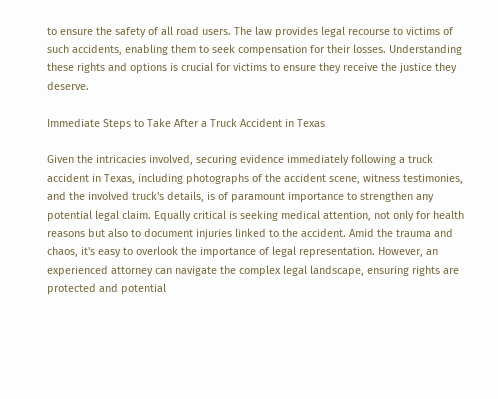to ensure the safety of all road users. The law provides legal recourse to victims of such accidents, enabling them to seek compensation for their losses. Understanding these rights and options is crucial for victims to ensure they receive the justice they deserve.

Immediate Steps to Take After a Truck Accident in Texas

Given the intricacies involved, securing evidence immediately following a truck accident in Texas, including photographs of the accident scene, witness testimonies, and the involved truck's details, is of paramount importance to strengthen any potential legal claim. Equally critical is seeking medical attention, not only for health reasons but also to document injuries linked to the accident. Amid the trauma and chaos, it's easy to overlook the importance of legal representation. However, an experienced attorney can navigate the complex legal landscape, ensuring rights are protected and potential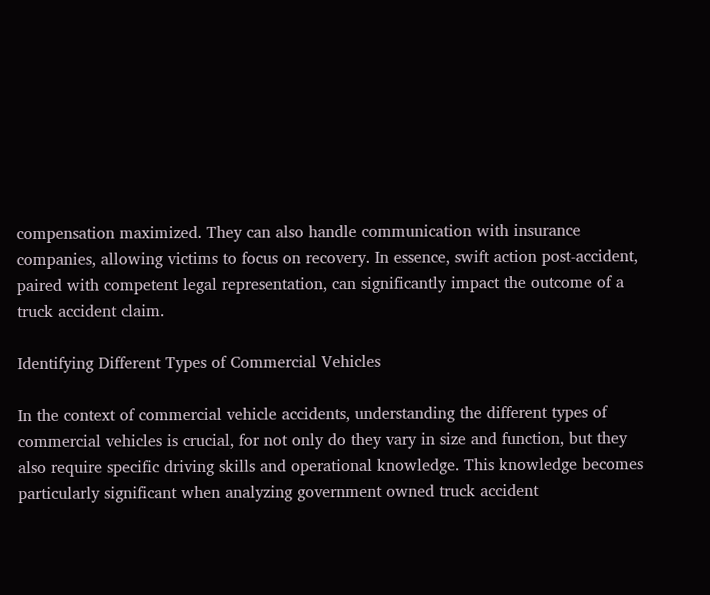compensation maximized. They can also handle communication with insurance companies, allowing victims to focus on recovery. In essence, swift action post-accident, paired with competent legal representation, can significantly impact the outcome of a truck accident claim.

Identifying Different Types of Commercial Vehicles

In the context of commercial vehicle accidents, understanding the different types of commercial vehicles is crucial, for not only do they vary in size and function, but they also require specific driving skills and operational knowledge. This knowledge becomes particularly significant when analyzing government owned truck accident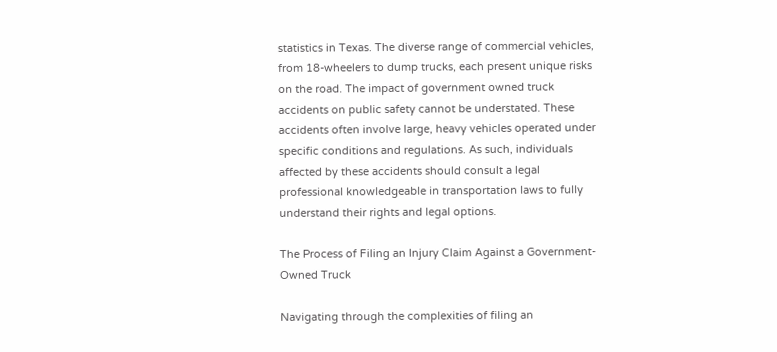statistics in Texas. The diverse range of commercial vehicles, from 18-wheelers to dump trucks, each present unique risks on the road. The impact of government owned truck accidents on public safety cannot be understated. These accidents often involve large, heavy vehicles operated under specific conditions and regulations. As such, individuals affected by these accidents should consult a legal professional knowledgeable in transportation laws to fully understand their rights and legal options.

The Process of Filing an Injury Claim Against a Government-Owned Truck

Navigating through the complexities of filing an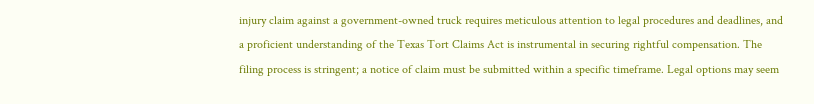injury claim against a government-owned truck requires meticulous attention to legal procedures and deadlines, and a proficient understanding of the Texas Tort Claims Act is instrumental in securing rightful compensation. The filing process is stringent; a notice of claim must be submitted within a specific timeframe. Legal options may seem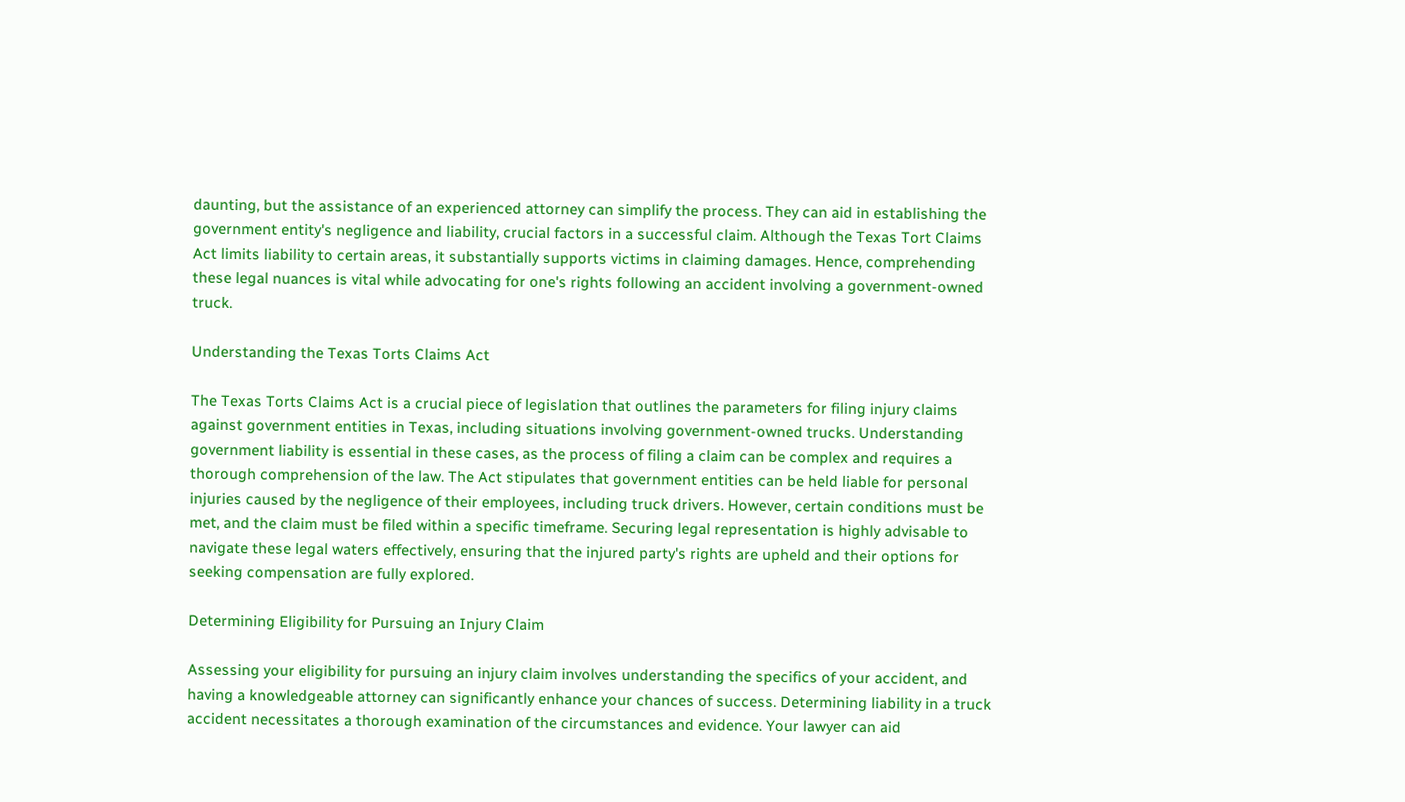daunting, but the assistance of an experienced attorney can simplify the process. They can aid in establishing the government entity's negligence and liability, crucial factors in a successful claim. Although the Texas Tort Claims Act limits liability to certain areas, it substantially supports victims in claiming damages. Hence, comprehending these legal nuances is vital while advocating for one's rights following an accident involving a government-owned truck.

Understanding the Texas Torts Claims Act

The Texas Torts Claims Act is a crucial piece of legislation that outlines the parameters for filing injury claims against government entities in Texas, including situations involving government-owned trucks. Understanding government liability is essential in these cases, as the process of filing a claim can be complex and requires a thorough comprehension of the law. The Act stipulates that government entities can be held liable for personal injuries caused by the negligence of their employees, including truck drivers. However, certain conditions must be met, and the claim must be filed within a specific timeframe. Securing legal representation is highly advisable to navigate these legal waters effectively, ensuring that the injured party's rights are upheld and their options for seeking compensation are fully explored.

Determining Eligibility for Pursuing an Injury Claim

Assessing your eligibility for pursuing an injury claim involves understanding the specifics of your accident, and having a knowledgeable attorney can significantly enhance your chances of success. Determining liability in a truck accident necessitates a thorough examination of the circumstances and evidence. Your lawyer can aid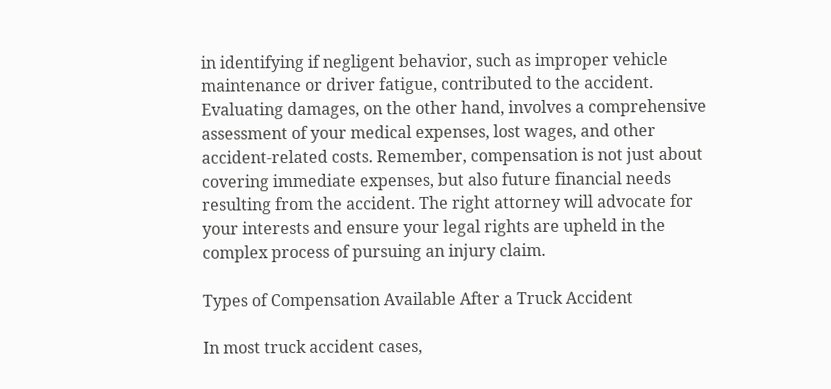in identifying if negligent behavior, such as improper vehicle maintenance or driver fatigue, contributed to the accident. Evaluating damages, on the other hand, involves a comprehensive assessment of your medical expenses, lost wages, and other accident-related costs. Remember, compensation is not just about covering immediate expenses, but also future financial needs resulting from the accident. The right attorney will advocate for your interests and ensure your legal rights are upheld in the complex process of pursuing an injury claim.

Types of Compensation Available After a Truck Accident

In most truck accident cases,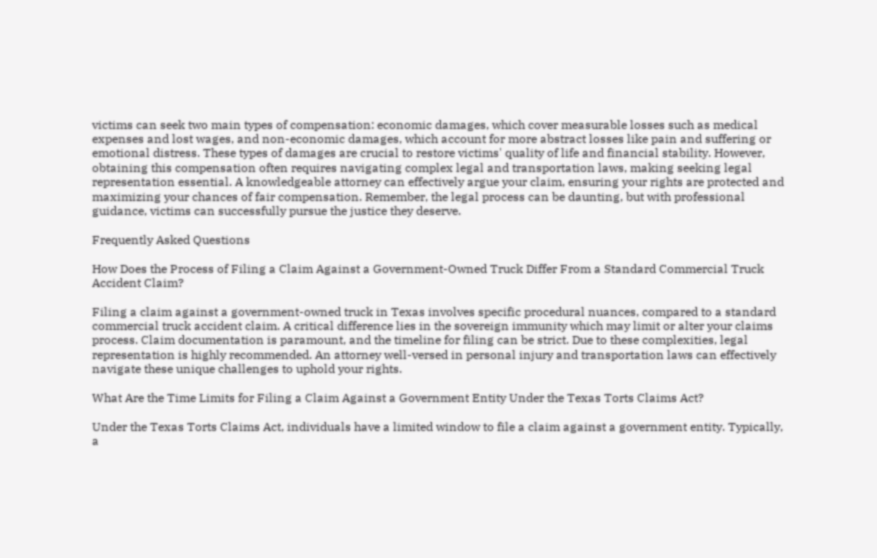victims can seek two main types of compensation: economic damages, which cover measurable losses such as medical expenses and lost wages, and non-economic damages, which account for more abstract losses like pain and suffering or emotional distress. These types of damages are crucial to restore victims' quality of life and financial stability. However, obtaining this compensation often requires navigating complex legal and transportation laws, making seeking legal representation essential. A knowledgeable attorney can effectively argue your claim, ensuring your rights are protected and maximizing your chances of fair compensation. Remember, the legal process can be daunting, but with professional guidance, victims can successfully pursue the justice they deserve.

Frequently Asked Questions

How Does the Process of Filing a Claim Against a Government-Owned Truck Differ From a Standard Commercial Truck Accident Claim?

Filing a claim against a government-owned truck in Texas involves specific procedural nuances, compared to a standard commercial truck accident claim. A critical difference lies in the sovereign immunity which may limit or alter your claims process. Claim documentation is paramount, and the timeline for filing can be strict. Due to these complexities, legal representation is highly recommended. An attorney well-versed in personal injury and transportation laws can effectively navigate these unique challenges to uphold your rights.

What Are the Time Limits for Filing a Claim Against a Government Entity Under the Texas Torts Claims Act?

Under the Texas Torts Claims Act, individuals have a limited window to file a claim against a government entity. Typically, a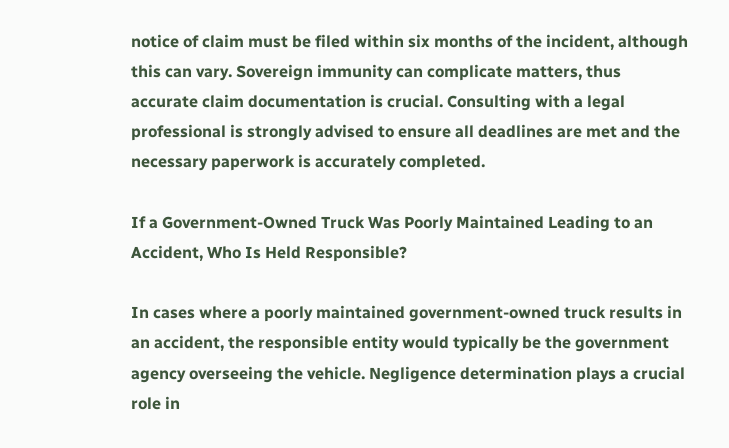notice of claim must be filed within six months of the incident, although this can vary. Sovereign immunity can complicate matters, thus accurate claim documentation is crucial. Consulting with a legal professional is strongly advised to ensure all deadlines are met and the necessary paperwork is accurately completed.

If a Government-Owned Truck Was Poorly Maintained Leading to an Accident, Who Is Held Responsible?

In cases where a poorly maintained government-owned truck results in an accident, the responsible entity would typically be the government agency overseeing the vehicle. Negligence determination plays a crucial role in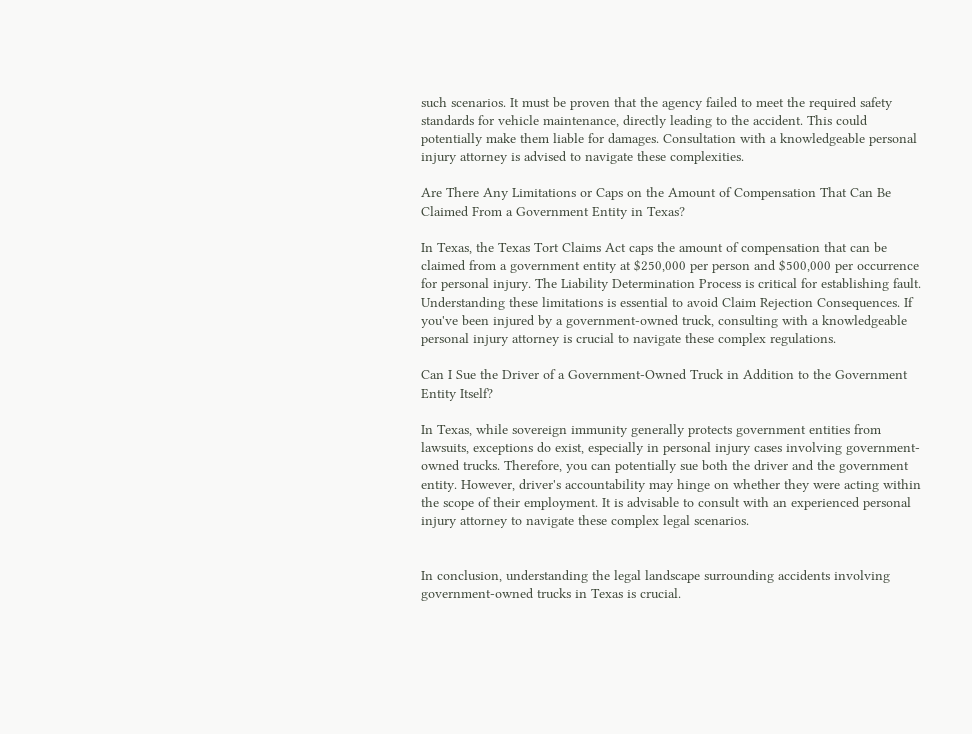such scenarios. It must be proven that the agency failed to meet the required safety standards for vehicle maintenance, directly leading to the accident. This could potentially make them liable for damages. Consultation with a knowledgeable personal injury attorney is advised to navigate these complexities.

Are There Any Limitations or Caps on the Amount of Compensation That Can Be Claimed From a Government Entity in Texas?

In Texas, the Texas Tort Claims Act caps the amount of compensation that can be claimed from a government entity at $250,000 per person and $500,000 per occurrence for personal injury. The Liability Determination Process is critical for establishing fault. Understanding these limitations is essential to avoid Claim Rejection Consequences. If you've been injured by a government-owned truck, consulting with a knowledgeable personal injury attorney is crucial to navigate these complex regulations.

Can I Sue the Driver of a Government-Owned Truck in Addition to the Government Entity Itself?

In Texas, while sovereign immunity generally protects government entities from lawsuits, exceptions do exist, especially in personal injury cases involving government-owned trucks. Therefore, you can potentially sue both the driver and the government entity. However, driver's accountability may hinge on whether they were acting within the scope of their employment. It is advisable to consult with an experienced personal injury attorney to navigate these complex legal scenarios.


In conclusion, understanding the legal landscape surrounding accidents involving government-owned trucks in Texas is crucial.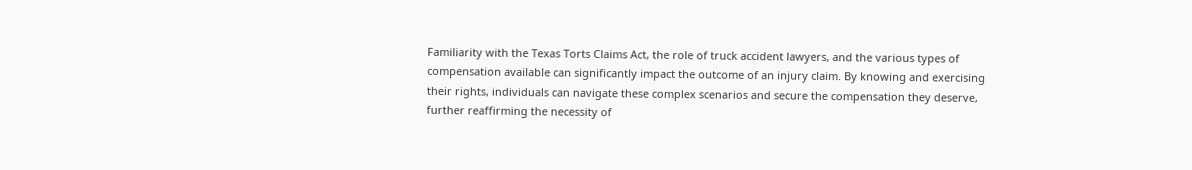Familiarity with the Texas Torts Claims Act, the role of truck accident lawyers, and the various types of compensation available can significantly impact the outcome of an injury claim. By knowing and exercising their rights, individuals can navigate these complex scenarios and secure the compensation they deserve, further reaffirming the necessity of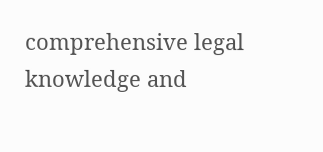comprehensive legal knowledge and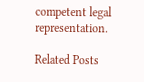competent legal representation.

Related Posts